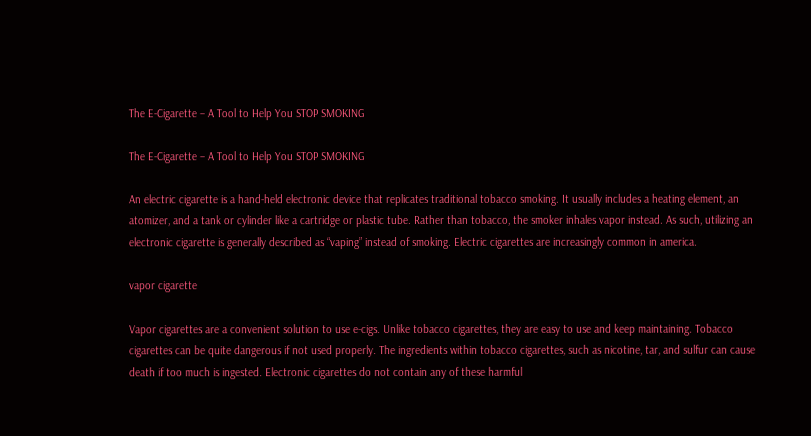The E-Cigarette – A Tool to Help You STOP SMOKING

The E-Cigarette – A Tool to Help You STOP SMOKING

An electric cigarette is a hand-held electronic device that replicates traditional tobacco smoking. It usually includes a heating element, an atomizer, and a tank or cylinder like a cartridge or plastic tube. Rather than tobacco, the smoker inhales vapor instead. As such, utilizing an electronic cigarette is generally described as “vaping” instead of smoking. Electric cigarettes are increasingly common in america.

vapor cigarette

Vapor cigarettes are a convenient solution to use e-cigs. Unlike tobacco cigarettes, they are easy to use and keep maintaining. Tobacco cigarettes can be quite dangerous if not used properly. The ingredients within tobacco cigarettes, such as nicotine, tar, and sulfur can cause death if too much is ingested. Electronic cigarettes do not contain any of these harmful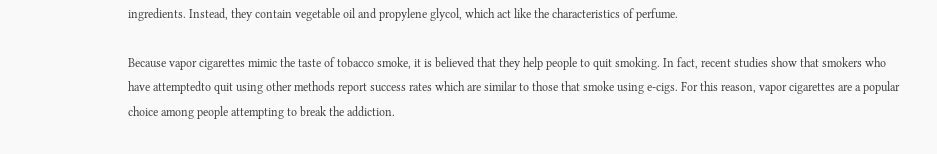ingredients. Instead, they contain vegetable oil and propylene glycol, which act like the characteristics of perfume.

Because vapor cigarettes mimic the taste of tobacco smoke, it is believed that they help people to quit smoking. In fact, recent studies show that smokers who have attemptedto quit using other methods report success rates which are similar to those that smoke using e-cigs. For this reason, vapor cigarettes are a popular choice among people attempting to break the addiction.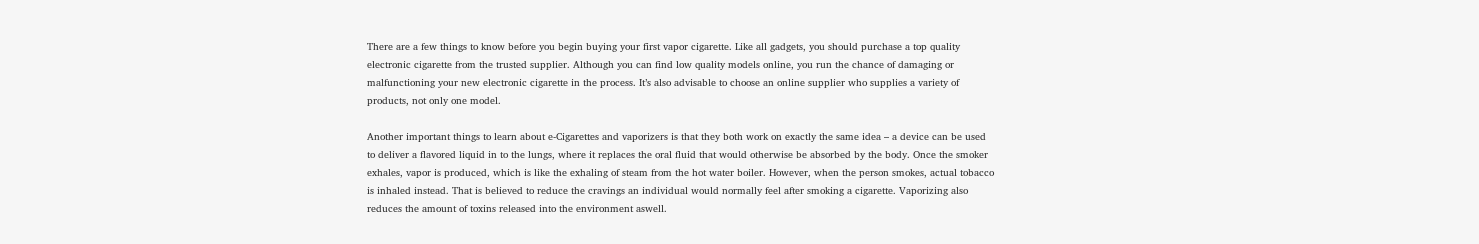There are a few things to know before you begin buying your first vapor cigarette. Like all gadgets, you should purchase a top quality electronic cigarette from the trusted supplier. Although you can find low quality models online, you run the chance of damaging or malfunctioning your new electronic cigarette in the process. It’s also advisable to choose an online supplier who supplies a variety of products, not only one model.

Another important things to learn about e-Cigarettes and vaporizers is that they both work on exactly the same idea – a device can be used to deliver a flavored liquid in to the lungs, where it replaces the oral fluid that would otherwise be absorbed by the body. Once the smoker exhales, vapor is produced, which is like the exhaling of steam from the hot water boiler. However, when the person smokes, actual tobacco is inhaled instead. That is believed to reduce the cravings an individual would normally feel after smoking a cigarette. Vaporizing also reduces the amount of toxins released into the environment aswell.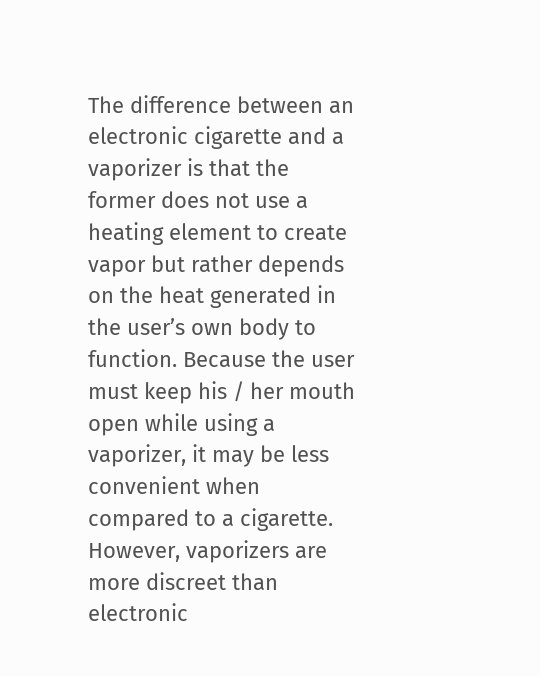The difference between an electronic cigarette and a vaporizer is that the former does not use a heating element to create vapor but rather depends on the heat generated in the user’s own body to function. Because the user must keep his / her mouth open while using a vaporizer, it may be less convenient when compared to a cigarette. However, vaporizers are more discreet than electronic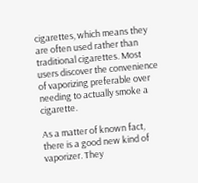cigarettes, which means they are often used rather than traditional cigarettes. Most users discover the convenience of vaporizing preferable over needing to actually smoke a cigarette.

As a matter of known fact, there is a good new kind of vaporizer. They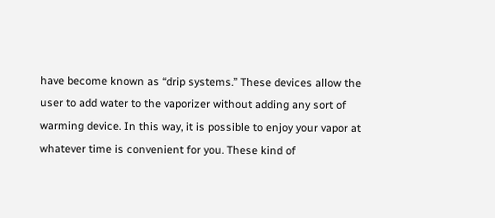have become known as “drip systems.” These devices allow the user to add water to the vaporizer without adding any sort of warming device. In this way, it is possible to enjoy your vapor at whatever time is convenient for you. These kind of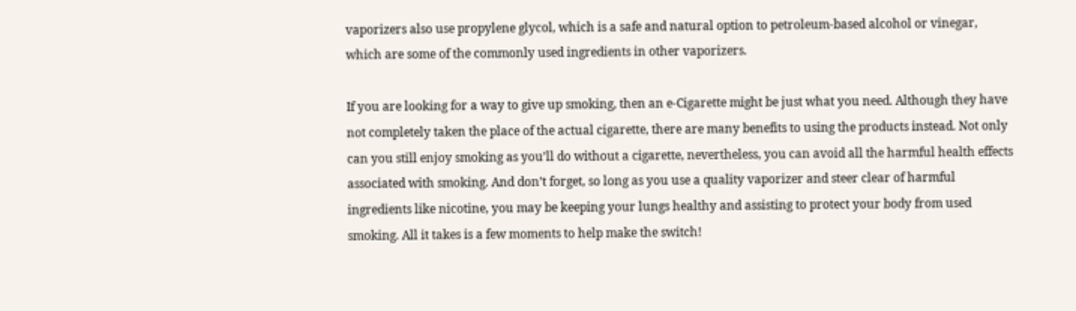vaporizers also use propylene glycol, which is a safe and natural option to petroleum-based alcohol or vinegar, which are some of the commonly used ingredients in other vaporizers.

If you are looking for a way to give up smoking, then an e-Cigarette might be just what you need. Although they have not completely taken the place of the actual cigarette, there are many benefits to using the products instead. Not only can you still enjoy smoking as you’ll do without a cigarette, nevertheless, you can avoid all the harmful health effects associated with smoking. And don’t forget, so long as you use a quality vaporizer and steer clear of harmful ingredients like nicotine, you may be keeping your lungs healthy and assisting to protect your body from used smoking. All it takes is a few moments to help make the switch!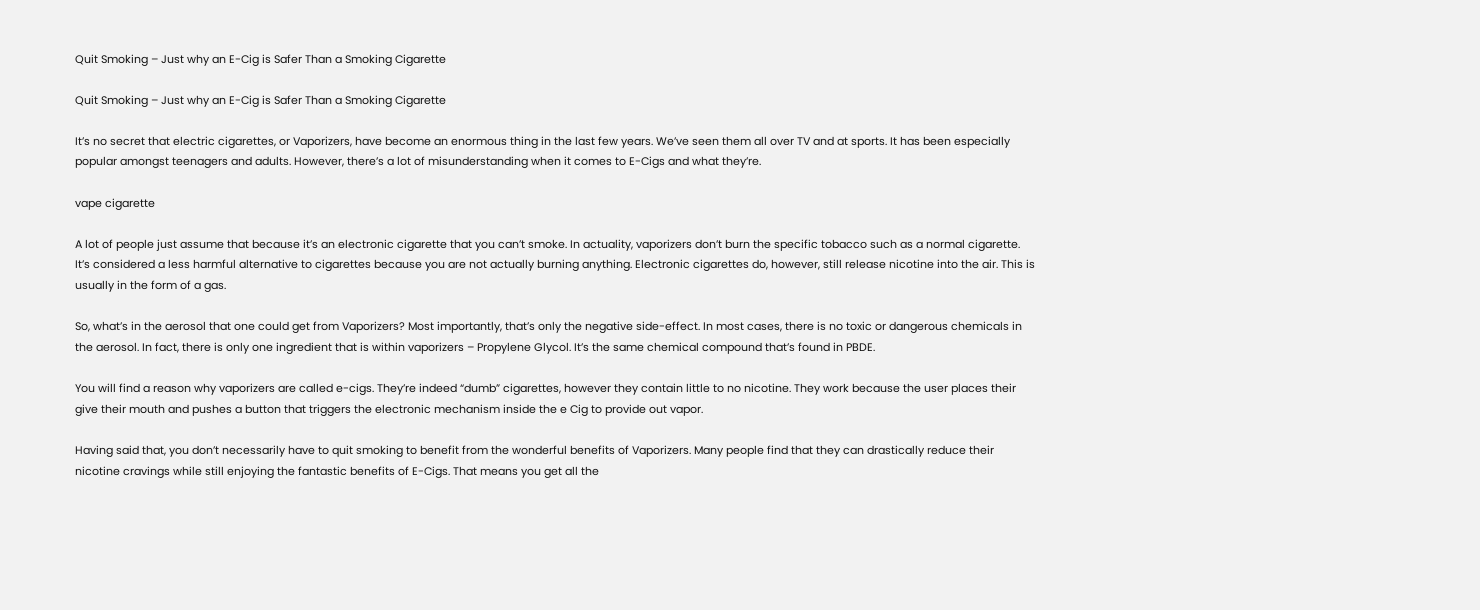Quit Smoking – Just why an E-Cig is Safer Than a Smoking Cigarette

Quit Smoking – Just why an E-Cig is Safer Than a Smoking Cigarette

It’s no secret that electric cigarettes, or Vaporizers, have become an enormous thing in the last few years. We’ve seen them all over TV and at sports. It has been especially popular amongst teenagers and adults. However, there’s a lot of misunderstanding when it comes to E-Cigs and what they’re.

vape cigarette

A lot of people just assume that because it’s an electronic cigarette that you can’t smoke. In actuality, vaporizers don’t burn the specific tobacco such as a normal cigarette. It’s considered a less harmful alternative to cigarettes because you are not actually burning anything. Electronic cigarettes do, however, still release nicotine into the air. This is usually in the form of a gas.

So, what’s in the aerosol that one could get from Vaporizers? Most importantly, that’s only the negative side-effect. In most cases, there is no toxic or dangerous chemicals in the aerosol. In fact, there is only one ingredient that is within vaporizers – Propylene Glycol. It’s the same chemical compound that’s found in PBDE.

You will find a reason why vaporizers are called e-cigs. They’re indeed “dumb” cigarettes, however they contain little to no nicotine. They work because the user places their give their mouth and pushes a button that triggers the electronic mechanism inside the e Cig to provide out vapor.

Having said that, you don’t necessarily have to quit smoking to benefit from the wonderful benefits of Vaporizers. Many people find that they can drastically reduce their nicotine cravings while still enjoying the fantastic benefits of E-Cigs. That means you get all the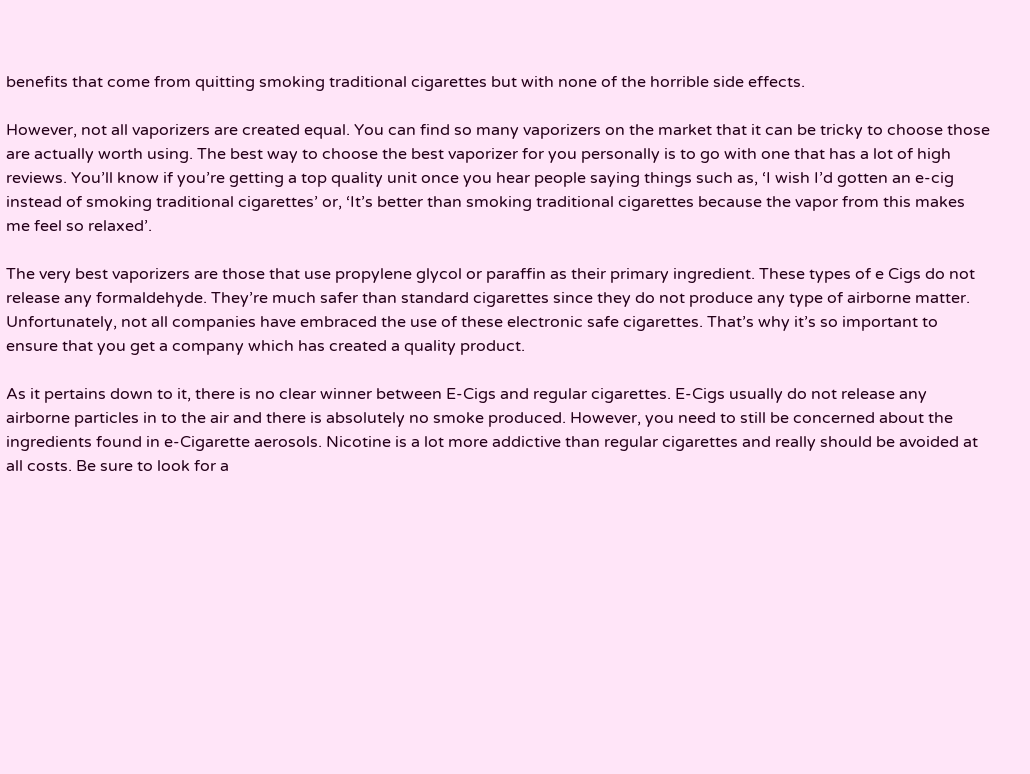benefits that come from quitting smoking traditional cigarettes but with none of the horrible side effects.

However, not all vaporizers are created equal. You can find so many vaporizers on the market that it can be tricky to choose those are actually worth using. The best way to choose the best vaporizer for you personally is to go with one that has a lot of high reviews. You’ll know if you’re getting a top quality unit once you hear people saying things such as, ‘I wish I’d gotten an e-cig instead of smoking traditional cigarettes’ or, ‘It’s better than smoking traditional cigarettes because the vapor from this makes me feel so relaxed’.

The very best vaporizers are those that use propylene glycol or paraffin as their primary ingredient. These types of e Cigs do not release any formaldehyde. They’re much safer than standard cigarettes since they do not produce any type of airborne matter. Unfortunately, not all companies have embraced the use of these electronic safe cigarettes. That’s why it’s so important to ensure that you get a company which has created a quality product.

As it pertains down to it, there is no clear winner between E-Cigs and regular cigarettes. E-Cigs usually do not release any airborne particles in to the air and there is absolutely no smoke produced. However, you need to still be concerned about the ingredients found in e-Cigarette aerosols. Nicotine is a lot more addictive than regular cigarettes and really should be avoided at all costs. Be sure to look for a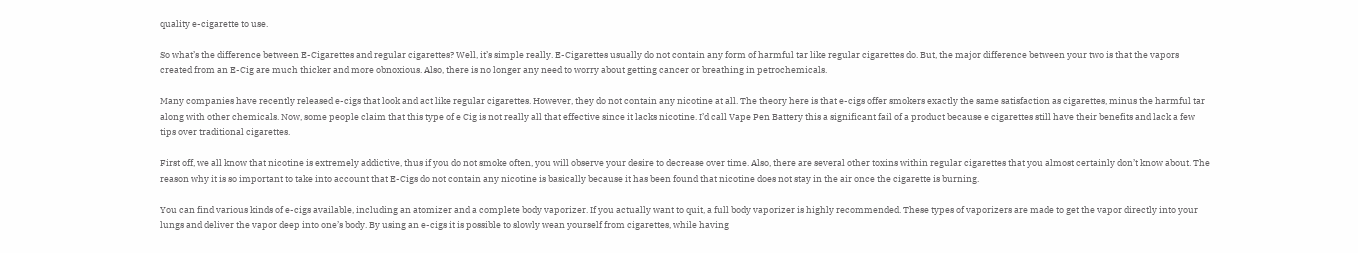quality e-cigarette to use.

So what’s the difference between E-Cigarettes and regular cigarettes? Well, it’s simple really. E-Cigarettes usually do not contain any form of harmful tar like regular cigarettes do. But, the major difference between your two is that the vapors created from an E-Cig are much thicker and more obnoxious. Also, there is no longer any need to worry about getting cancer or breathing in petrochemicals.

Many companies have recently released e-cigs that look and act like regular cigarettes. However, they do not contain any nicotine at all. The theory here is that e-cigs offer smokers exactly the same satisfaction as cigarettes, minus the harmful tar along with other chemicals. Now, some people claim that this type of e Cig is not really all that effective since it lacks nicotine. I’d call Vape Pen Battery this a significant fail of a product because e cigarettes still have their benefits and lack a few tips over traditional cigarettes.

First off, we all know that nicotine is extremely addictive, thus if you do not smoke often, you will observe your desire to decrease over time. Also, there are several other toxins within regular cigarettes that you almost certainly don’t know about. The reason why it is so important to take into account that E-Cigs do not contain any nicotine is basically because it has been found that nicotine does not stay in the air once the cigarette is burning.

You can find various kinds of e-cigs available, including an atomizer and a complete body vaporizer. If you actually want to quit, a full body vaporizer is highly recommended. These types of vaporizers are made to get the vapor directly into your lungs and deliver the vapor deep into one’s body. By using an e-cigs it is possible to slowly wean yourself from cigarettes, while having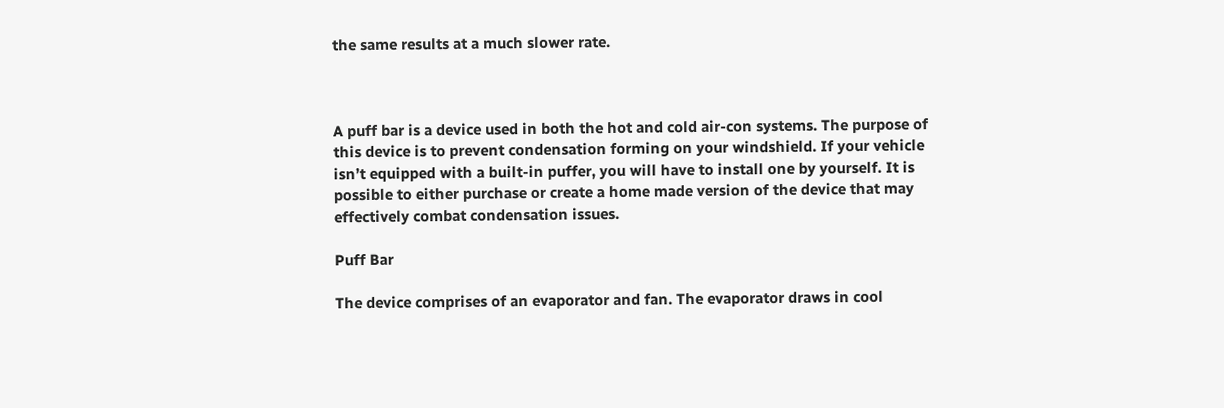the same results at a much slower rate.



A puff bar is a device used in both the hot and cold air-con systems. The purpose of this device is to prevent condensation forming on your windshield. If your vehicle isn’t equipped with a built-in puffer, you will have to install one by yourself. It is possible to either purchase or create a home made version of the device that may effectively combat condensation issues.

Puff Bar

The device comprises of an evaporator and fan. The evaporator draws in cool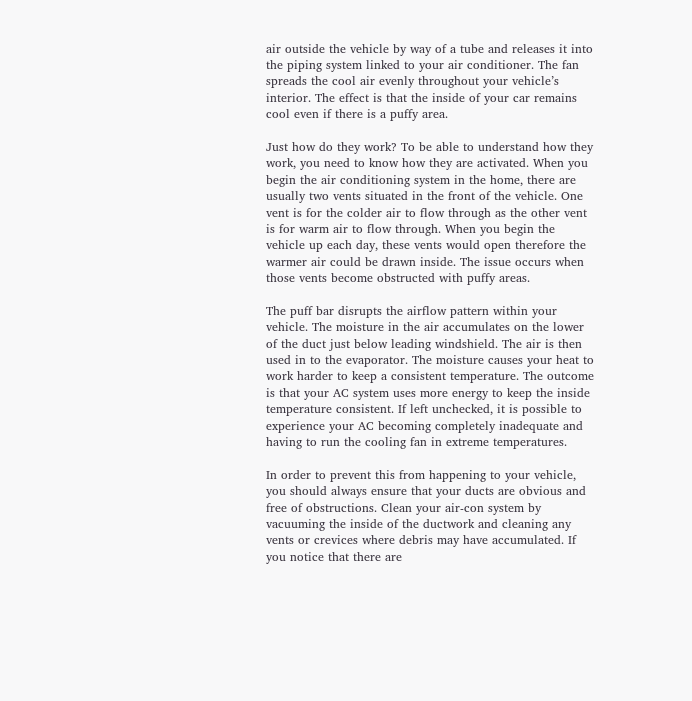air outside the vehicle by way of a tube and releases it into the piping system linked to your air conditioner. The fan spreads the cool air evenly throughout your vehicle’s interior. The effect is that the inside of your car remains cool even if there is a puffy area.

Just how do they work? To be able to understand how they work, you need to know how they are activated. When you begin the air conditioning system in the home, there are usually two vents situated in the front of the vehicle. One vent is for the colder air to flow through as the other vent is for warm air to flow through. When you begin the vehicle up each day, these vents would open therefore the warmer air could be drawn inside. The issue occurs when those vents become obstructed with puffy areas.

The puff bar disrupts the airflow pattern within your vehicle. The moisture in the air accumulates on the lower of the duct just below leading windshield. The air is then used in to the evaporator. The moisture causes your heat to work harder to keep a consistent temperature. The outcome is that your AC system uses more energy to keep the inside temperature consistent. If left unchecked, it is possible to experience your AC becoming completely inadequate and having to run the cooling fan in extreme temperatures.

In order to prevent this from happening to your vehicle, you should always ensure that your ducts are obvious and free of obstructions. Clean your air-con system by vacuuming the inside of the ductwork and cleaning any vents or crevices where debris may have accumulated. If you notice that there are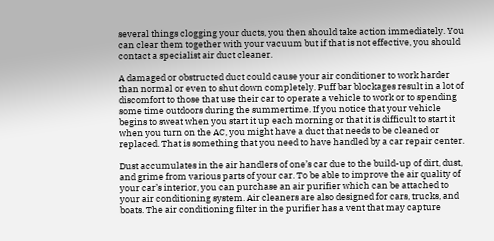several things clogging your ducts, you then should take action immediately. You can clear them together with your vacuum but if that is not effective, you should contact a specialist air duct cleaner.

A damaged or obstructed duct could cause your air conditioner to work harder than normal or even to shut down completely. Puff bar blockages result in a lot of discomfort to those that use their car to operate a vehicle to work or to spending some time outdoors during the summertime. If you notice that your vehicle begins to sweat when you start it up each morning or that it is difficult to start it when you turn on the AC, you might have a duct that needs to be cleaned or replaced. That is something that you need to have handled by a car repair center.

Dust accumulates in the air handlers of one’s car due to the build-up of dirt, dust, and grime from various parts of your car. To be able to improve the air quality of your car’s interior, you can purchase an air purifier which can be attached to your air conditioning system. Air cleaners are also designed for cars, trucks, and boats. The air conditioning filter in the purifier has a vent that may capture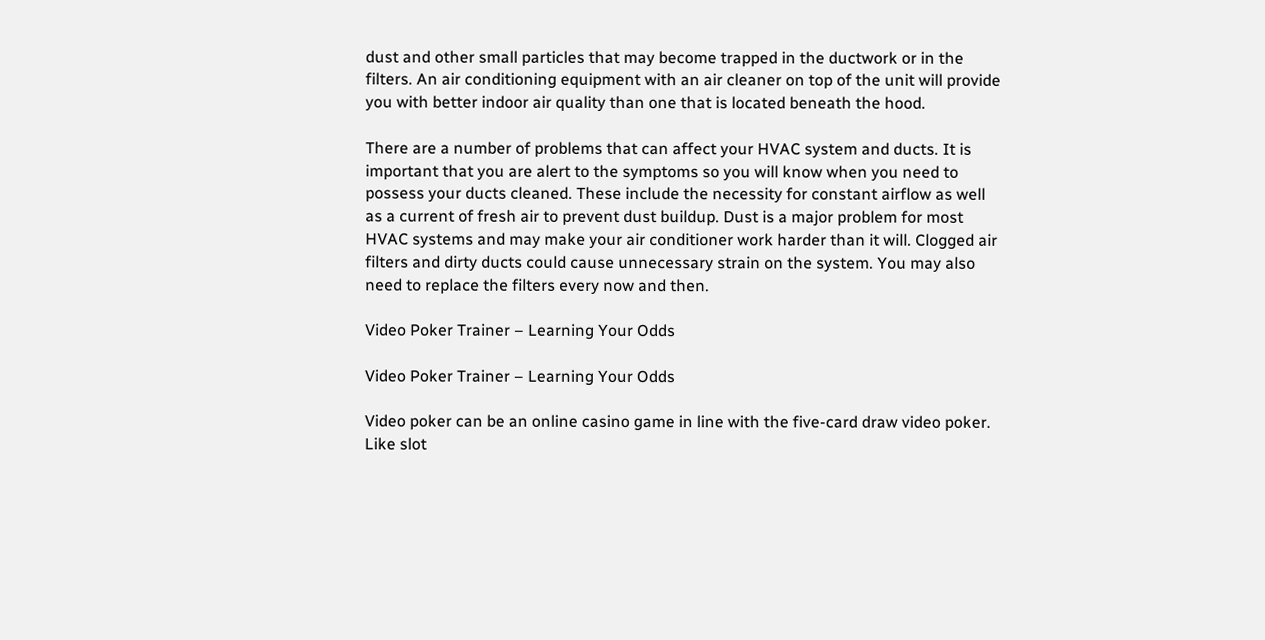dust and other small particles that may become trapped in the ductwork or in the filters. An air conditioning equipment with an air cleaner on top of the unit will provide you with better indoor air quality than one that is located beneath the hood.

There are a number of problems that can affect your HVAC system and ducts. It is important that you are alert to the symptoms so you will know when you need to possess your ducts cleaned. These include the necessity for constant airflow as well as a current of fresh air to prevent dust buildup. Dust is a major problem for most HVAC systems and may make your air conditioner work harder than it will. Clogged air filters and dirty ducts could cause unnecessary strain on the system. You may also need to replace the filters every now and then.

Video Poker Trainer – Learning Your Odds

Video Poker Trainer – Learning Your Odds

Video poker can be an online casino game in line with the five-card draw video poker. Like slot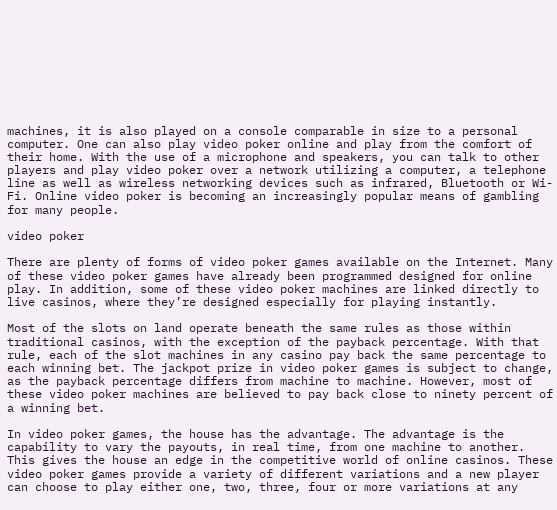machines, it is also played on a console comparable in size to a personal computer. One can also play video poker online and play from the comfort of their home. With the use of a microphone and speakers, you can talk to other players and play video poker over a network utilizing a computer, a telephone line as well as wireless networking devices such as infrared, Bluetooth or Wi-Fi. Online video poker is becoming an increasingly popular means of gambling for many people.

video poker

There are plenty of forms of video poker games available on the Internet. Many of these video poker games have already been programmed designed for online play. In addition, some of these video poker machines are linked directly to live casinos, where they’re designed especially for playing instantly.

Most of the slots on land operate beneath the same rules as those within traditional casinos, with the exception of the payback percentage. With that rule, each of the slot machines in any casino pay back the same percentage to each winning bet. The jackpot prize in video poker games is subject to change, as the payback percentage differs from machine to machine. However, most of these video poker machines are believed to pay back close to ninety percent of a winning bet.

In video poker games, the house has the advantage. The advantage is the capability to vary the payouts, in real time, from one machine to another. This gives the house an edge in the competitive world of online casinos. These video poker games provide a variety of different variations and a new player can choose to play either one, two, three, four or more variations at any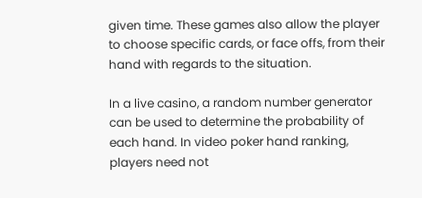given time. These games also allow the player to choose specific cards, or face offs, from their hand with regards to the situation.

In a live casino, a random number generator can be used to determine the probability of each hand. In video poker hand ranking, players need not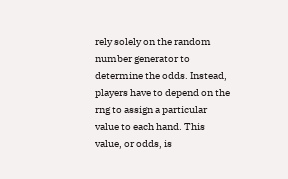rely solely on the random number generator to determine the odds. Instead, players have to depend on the rng to assign a particular value to each hand. This value, or odds, is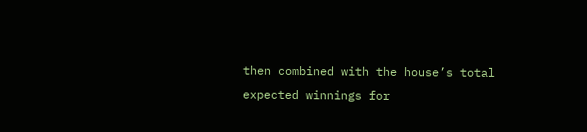then combined with the house’s total expected winnings for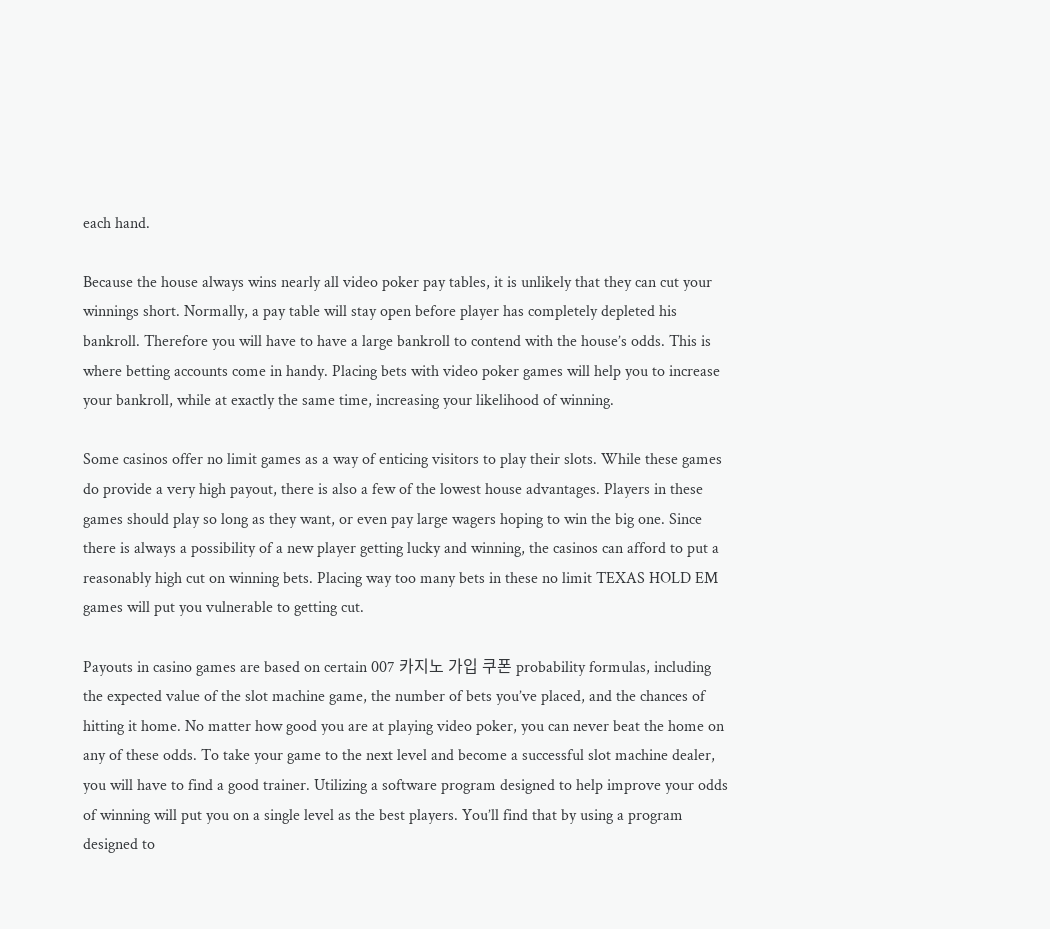each hand.

Because the house always wins nearly all video poker pay tables, it is unlikely that they can cut your winnings short. Normally, a pay table will stay open before player has completely depleted his bankroll. Therefore you will have to have a large bankroll to contend with the house’s odds. This is where betting accounts come in handy. Placing bets with video poker games will help you to increase your bankroll, while at exactly the same time, increasing your likelihood of winning.

Some casinos offer no limit games as a way of enticing visitors to play their slots. While these games do provide a very high payout, there is also a few of the lowest house advantages. Players in these games should play so long as they want, or even pay large wagers hoping to win the big one. Since there is always a possibility of a new player getting lucky and winning, the casinos can afford to put a reasonably high cut on winning bets. Placing way too many bets in these no limit TEXAS HOLD EM games will put you vulnerable to getting cut.

Payouts in casino games are based on certain 007 카지노 가입 쿠폰 probability formulas, including the expected value of the slot machine game, the number of bets you’ve placed, and the chances of hitting it home. No matter how good you are at playing video poker, you can never beat the home on any of these odds. To take your game to the next level and become a successful slot machine dealer, you will have to find a good trainer. Utilizing a software program designed to help improve your odds of winning will put you on a single level as the best players. You’ll find that by using a program designed to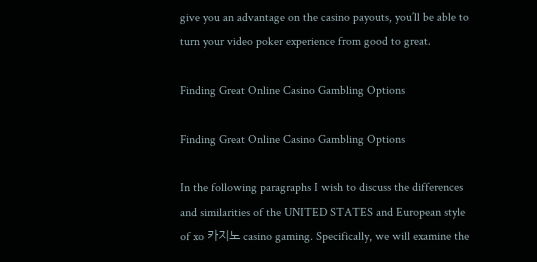give you an advantage on the casino payouts, you’ll be able to turn your video poker experience from good to great.

Finding Great Online Casino Gambling Options

Finding Great Online Casino Gambling Options

In the following paragraphs I wish to discuss the differences and similarities of the UNITED STATES and European style of xo 카지노 casino gaming. Specifically, we will examine the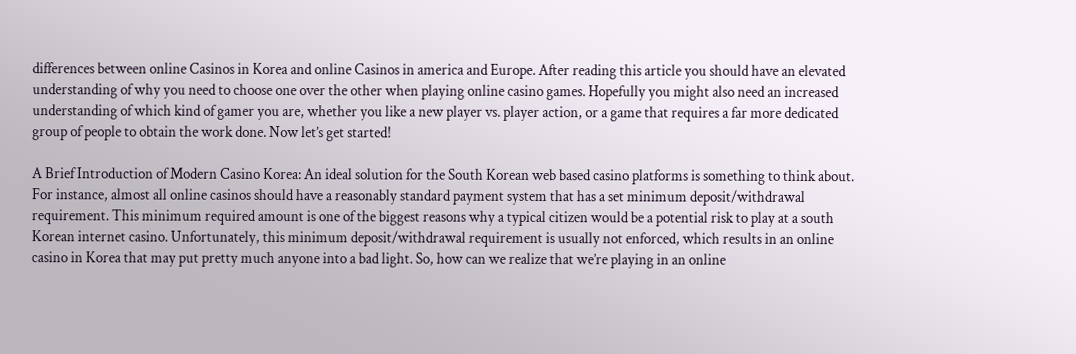differences between online Casinos in Korea and online Casinos in america and Europe. After reading this article you should have an elevated understanding of why you need to choose one over the other when playing online casino games. Hopefully you might also need an increased understanding of which kind of gamer you are, whether you like a new player vs. player action, or a game that requires a far more dedicated group of people to obtain the work done. Now let’s get started!

A Brief Introduction of Modern Casino Korea: An ideal solution for the South Korean web based casino platforms is something to think about. For instance, almost all online casinos should have a reasonably standard payment system that has a set minimum deposit/withdrawal requirement. This minimum required amount is one of the biggest reasons why a typical citizen would be a potential risk to play at a south Korean internet casino. Unfortunately, this minimum deposit/withdrawal requirement is usually not enforced, which results in an online casino in Korea that may put pretty much anyone into a bad light. So, how can we realize that we’re playing in an online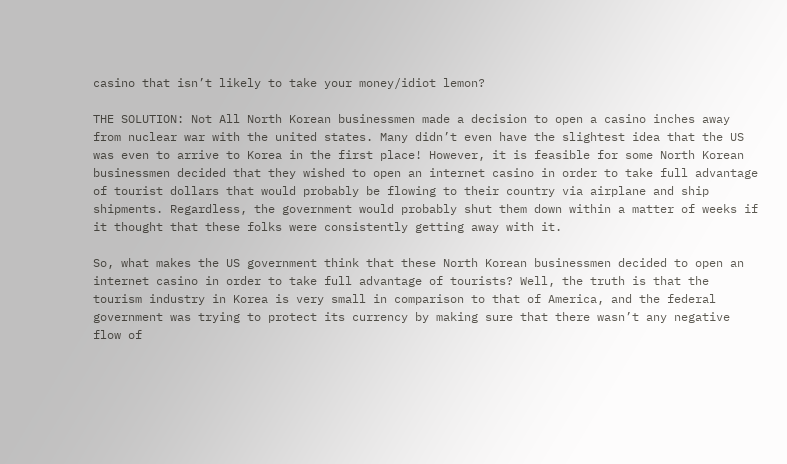casino that isn’t likely to take your money/idiot lemon?

THE SOLUTION: Not All North Korean businessmen made a decision to open a casino inches away from nuclear war with the united states. Many didn’t even have the slightest idea that the US was even to arrive to Korea in the first place! However, it is feasible for some North Korean businessmen decided that they wished to open an internet casino in order to take full advantage of tourist dollars that would probably be flowing to their country via airplane and ship shipments. Regardless, the government would probably shut them down within a matter of weeks if it thought that these folks were consistently getting away with it.

So, what makes the US government think that these North Korean businessmen decided to open an internet casino in order to take full advantage of tourists? Well, the truth is that the tourism industry in Korea is very small in comparison to that of America, and the federal government was trying to protect its currency by making sure that there wasn’t any negative flow of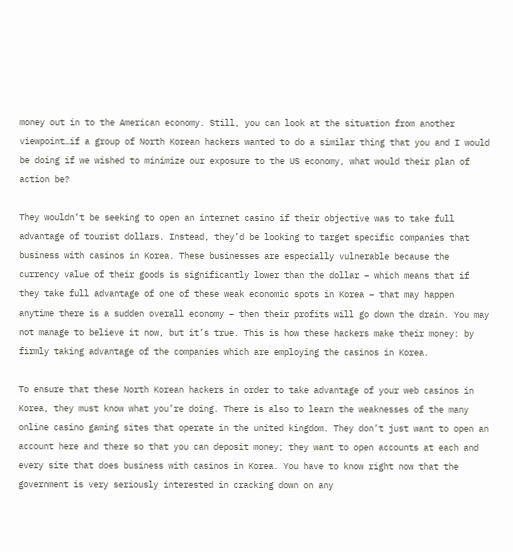money out in to the American economy. Still, you can look at the situation from another viewpoint…if a group of North Korean hackers wanted to do a similar thing that you and I would be doing if we wished to minimize our exposure to the US economy, what would their plan of action be?

They wouldn’t be seeking to open an internet casino if their objective was to take full advantage of tourist dollars. Instead, they’d be looking to target specific companies that business with casinos in Korea. These businesses are especially vulnerable because the currency value of their goods is significantly lower than the dollar – which means that if they take full advantage of one of these weak economic spots in Korea – that may happen anytime there is a sudden overall economy – then their profits will go down the drain. You may not manage to believe it now, but it’s true. This is how these hackers make their money: by firmly taking advantage of the companies which are employing the casinos in Korea.

To ensure that these North Korean hackers in order to take advantage of your web casinos in Korea, they must know what you’re doing. There is also to learn the weaknesses of the many online casino gaming sites that operate in the united kingdom. They don’t just want to open an account here and there so that you can deposit money; they want to open accounts at each and every site that does business with casinos in Korea. You have to know right now that the government is very seriously interested in cracking down on any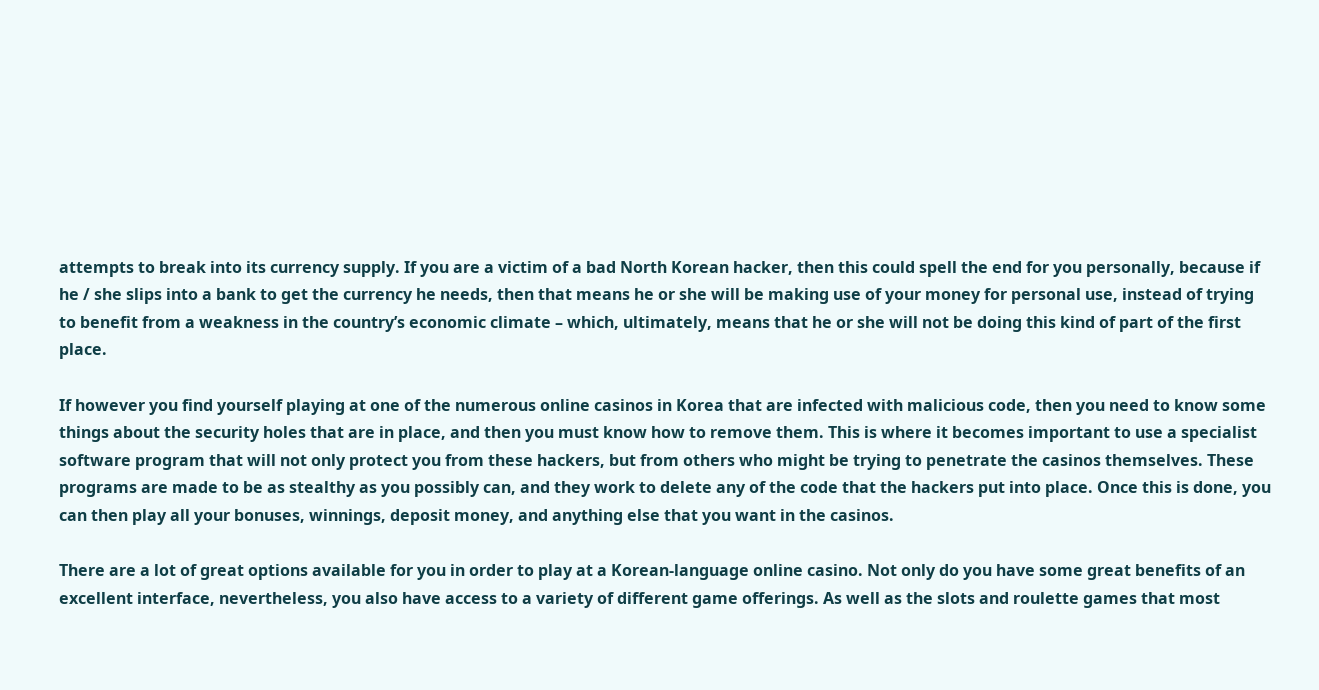attempts to break into its currency supply. If you are a victim of a bad North Korean hacker, then this could spell the end for you personally, because if he / she slips into a bank to get the currency he needs, then that means he or she will be making use of your money for personal use, instead of trying to benefit from a weakness in the country’s economic climate – which, ultimately, means that he or she will not be doing this kind of part of the first place.

If however you find yourself playing at one of the numerous online casinos in Korea that are infected with malicious code, then you need to know some things about the security holes that are in place, and then you must know how to remove them. This is where it becomes important to use a specialist software program that will not only protect you from these hackers, but from others who might be trying to penetrate the casinos themselves. These programs are made to be as stealthy as you possibly can, and they work to delete any of the code that the hackers put into place. Once this is done, you can then play all your bonuses, winnings, deposit money, and anything else that you want in the casinos.

There are a lot of great options available for you in order to play at a Korean-language online casino. Not only do you have some great benefits of an excellent interface, nevertheless, you also have access to a variety of different game offerings. As well as the slots and roulette games that most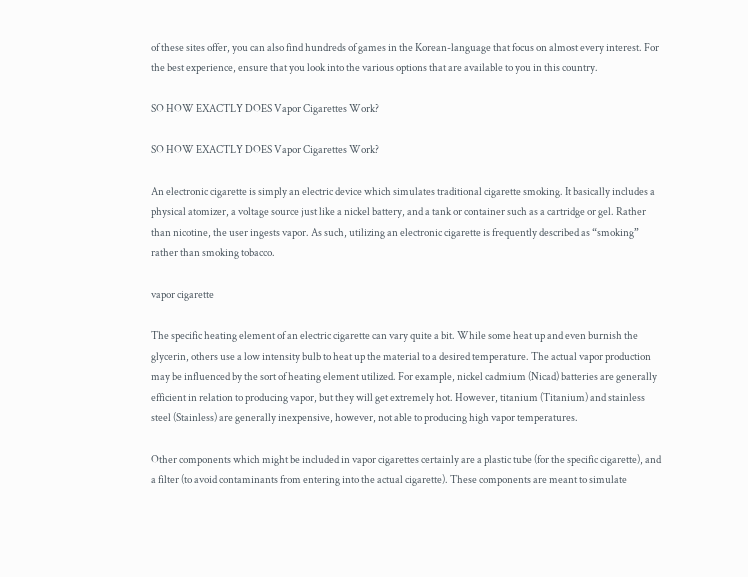of these sites offer, you can also find hundreds of games in the Korean-language that focus on almost every interest. For the best experience, ensure that you look into the various options that are available to you in this country.

SO HOW EXACTLY DOES Vapor Cigarettes Work?

SO HOW EXACTLY DOES Vapor Cigarettes Work?

An electronic cigarette is simply an electric device which simulates traditional cigarette smoking. It basically includes a physical atomizer, a voltage source just like a nickel battery, and a tank or container such as a cartridge or gel. Rather than nicotine, the user ingests vapor. As such, utilizing an electronic cigarette is frequently described as “smoking” rather than smoking tobacco.

vapor cigarette

The specific heating element of an electric cigarette can vary quite a bit. While some heat up and even burnish the glycerin, others use a low intensity bulb to heat up the material to a desired temperature. The actual vapor production may be influenced by the sort of heating element utilized. For example, nickel cadmium (Nicad) batteries are generally efficient in relation to producing vapor, but they will get extremely hot. However, titanium (Titanium) and stainless steel (Stainless) are generally inexpensive, however, not able to producing high vapor temperatures.

Other components which might be included in vapor cigarettes certainly are a plastic tube (for the specific cigarette), and a filter (to avoid contaminants from entering into the actual cigarette). These components are meant to simulate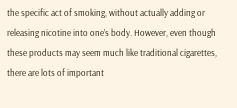the specific act of smoking, without actually adding or releasing nicotine into one’s body. However, even though these products may seem much like traditional cigarettes, there are lots of important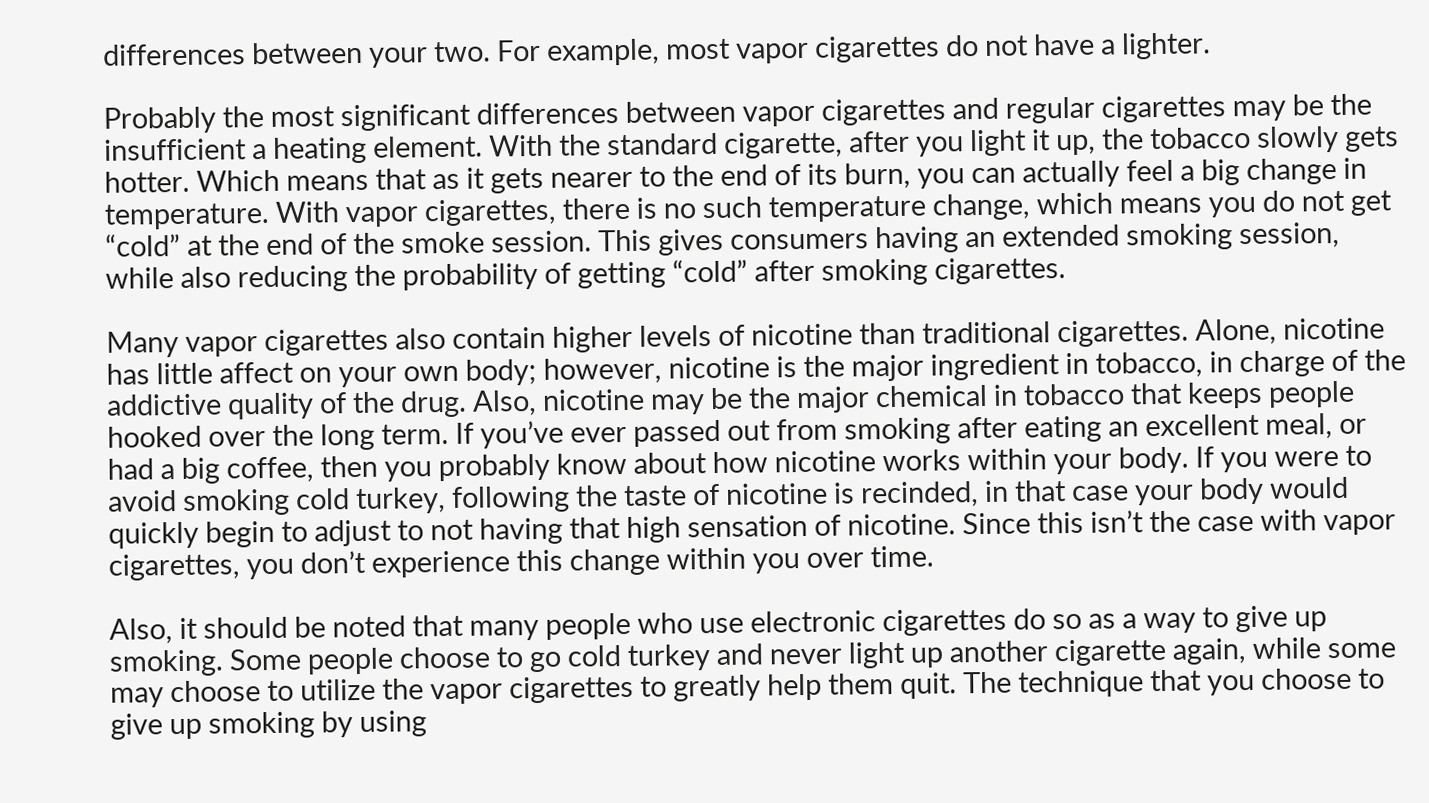differences between your two. For example, most vapor cigarettes do not have a lighter.

Probably the most significant differences between vapor cigarettes and regular cigarettes may be the insufficient a heating element. With the standard cigarette, after you light it up, the tobacco slowly gets hotter. Which means that as it gets nearer to the end of its burn, you can actually feel a big change in temperature. With vapor cigarettes, there is no such temperature change, which means you do not get “cold” at the end of the smoke session. This gives consumers having an extended smoking session, while also reducing the probability of getting “cold” after smoking cigarettes.

Many vapor cigarettes also contain higher levels of nicotine than traditional cigarettes. Alone, nicotine has little affect on your own body; however, nicotine is the major ingredient in tobacco, in charge of the addictive quality of the drug. Also, nicotine may be the major chemical in tobacco that keeps people hooked over the long term. If you’ve ever passed out from smoking after eating an excellent meal, or had a big coffee, then you probably know about how nicotine works within your body. If you were to avoid smoking cold turkey, following the taste of nicotine is recinded, in that case your body would quickly begin to adjust to not having that high sensation of nicotine. Since this isn’t the case with vapor cigarettes, you don’t experience this change within you over time.

Also, it should be noted that many people who use electronic cigarettes do so as a way to give up smoking. Some people choose to go cold turkey and never light up another cigarette again, while some may choose to utilize the vapor cigarettes to greatly help them quit. The technique that you choose to give up smoking by using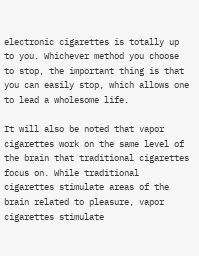electronic cigarettes is totally up to you. Whichever method you choose to stop, the important thing is that you can easily stop, which allows one to lead a wholesome life.

It will also be noted that vapor cigarettes work on the same level of the brain that traditional cigarettes focus on. While traditional cigarettes stimulate areas of the brain related to pleasure, vapor cigarettes stimulate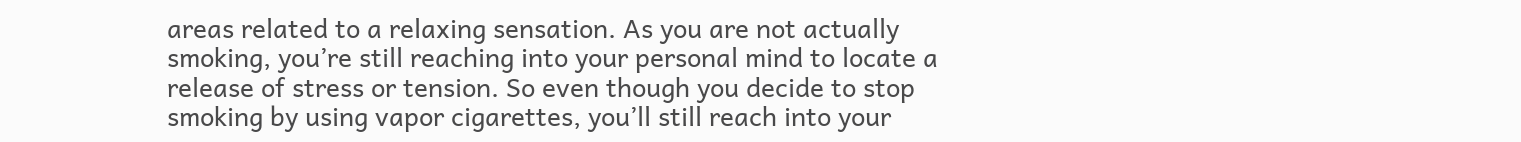areas related to a relaxing sensation. As you are not actually smoking, you’re still reaching into your personal mind to locate a release of stress or tension. So even though you decide to stop smoking by using vapor cigarettes, you’ll still reach into your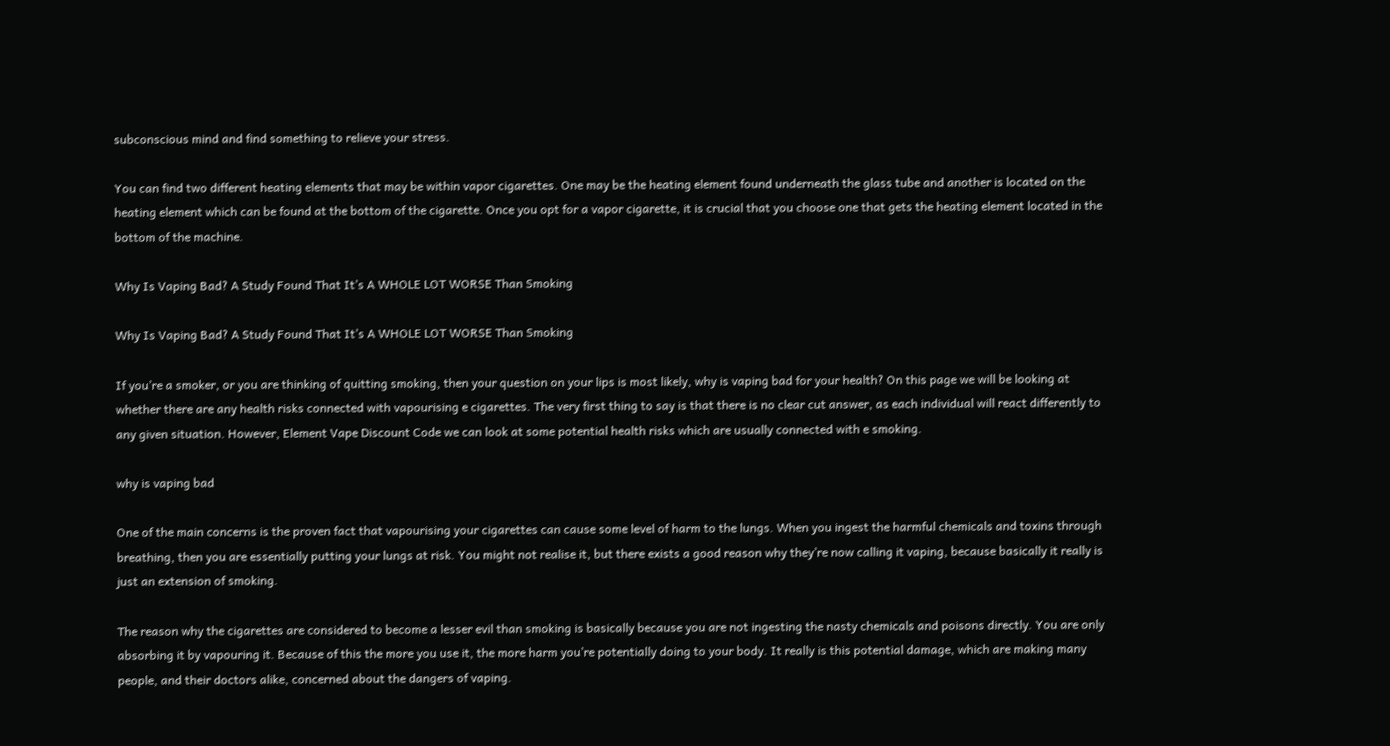subconscious mind and find something to relieve your stress.

You can find two different heating elements that may be within vapor cigarettes. One may be the heating element found underneath the glass tube and another is located on the heating element which can be found at the bottom of the cigarette. Once you opt for a vapor cigarette, it is crucial that you choose one that gets the heating element located in the bottom of the machine.

Why Is Vaping Bad? A Study Found That It’s A WHOLE LOT WORSE Than Smoking

Why Is Vaping Bad? A Study Found That It’s A WHOLE LOT WORSE Than Smoking

If you’re a smoker, or you are thinking of quitting smoking, then your question on your lips is most likely, why is vaping bad for your health? On this page we will be looking at whether there are any health risks connected with vapourising e cigarettes. The very first thing to say is that there is no clear cut answer, as each individual will react differently to any given situation. However, Element Vape Discount Code we can look at some potential health risks which are usually connected with e smoking.

why is vaping bad

One of the main concerns is the proven fact that vapourising your cigarettes can cause some level of harm to the lungs. When you ingest the harmful chemicals and toxins through breathing, then you are essentially putting your lungs at risk. You might not realise it, but there exists a good reason why they’re now calling it vaping, because basically it really is just an extension of smoking.

The reason why the cigarettes are considered to become a lesser evil than smoking is basically because you are not ingesting the nasty chemicals and poisons directly. You are only absorbing it by vapouring it. Because of this the more you use it, the more harm you’re potentially doing to your body. It really is this potential damage, which are making many people, and their doctors alike, concerned about the dangers of vaping.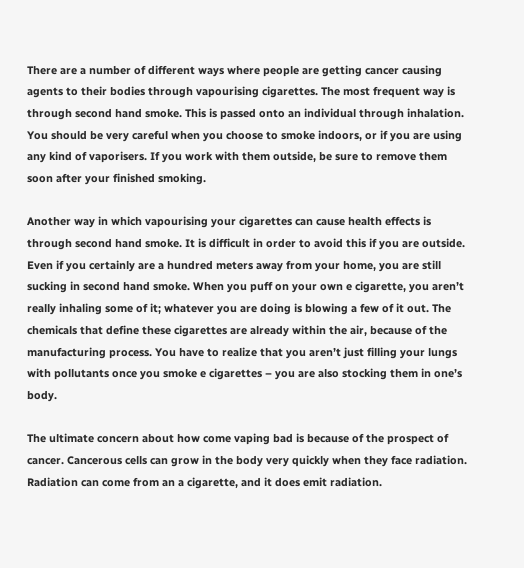There are a number of different ways where people are getting cancer causing agents to their bodies through vapourising cigarettes. The most frequent way is through second hand smoke. This is passed onto an individual through inhalation. You should be very careful when you choose to smoke indoors, or if you are using any kind of vaporisers. If you work with them outside, be sure to remove them soon after your finished smoking.

Another way in which vapourising your cigarettes can cause health effects is through second hand smoke. It is difficult in order to avoid this if you are outside. Even if you certainly are a hundred meters away from your home, you are still sucking in second hand smoke. When you puff on your own e cigarette, you aren’t really inhaling some of it; whatever you are doing is blowing a few of it out. The chemicals that define these cigarettes are already within the air, because of the manufacturing process. You have to realize that you aren’t just filling your lungs with pollutants once you smoke e cigarettes – you are also stocking them in one’s body.

The ultimate concern about how come vaping bad is because of the prospect of cancer. Cancerous cells can grow in the body very quickly when they face radiation. Radiation can come from an a cigarette, and it does emit radiation.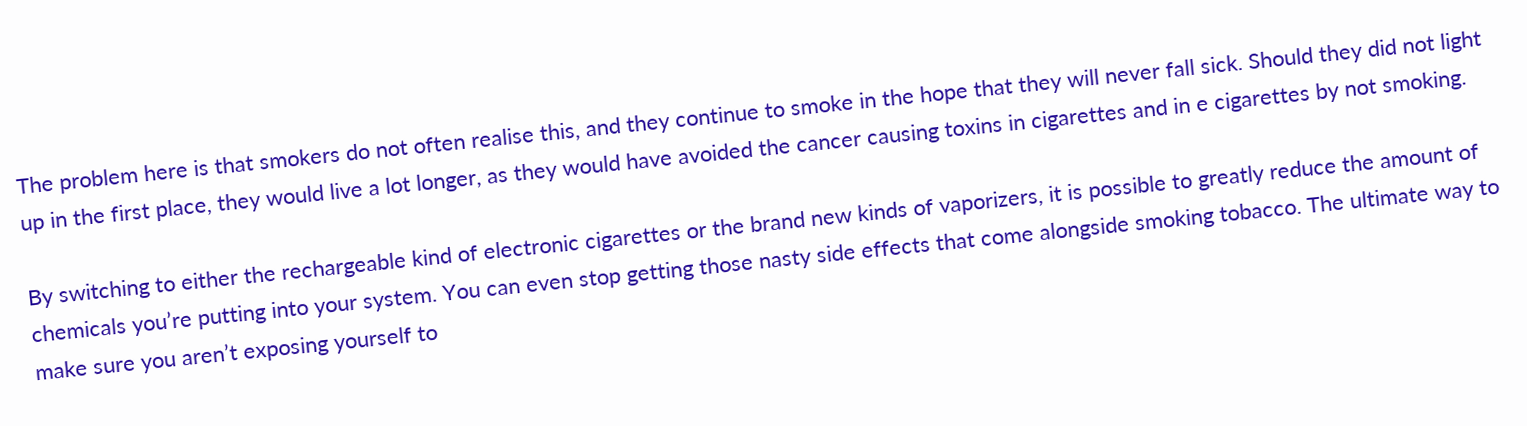The problem here is that smokers do not often realise this, and they continue to smoke in the hope that they will never fall sick. Should they did not light up in the first place, they would live a lot longer, as they would have avoided the cancer causing toxins in cigarettes and in e cigarettes by not smoking.

By switching to either the rechargeable kind of electronic cigarettes or the brand new kinds of vaporizers, it is possible to greatly reduce the amount of chemicals you’re putting into your system. You can even stop getting those nasty side effects that come alongside smoking tobacco. The ultimate way to make sure you aren’t exposing yourself to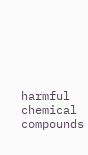harmful chemical compounds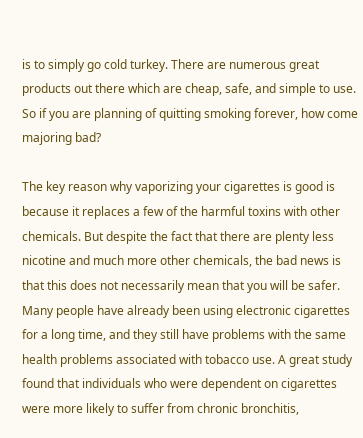is to simply go cold turkey. There are numerous great products out there which are cheap, safe, and simple to use. So if you are planning of quitting smoking forever, how come majoring bad?

The key reason why vaporizing your cigarettes is good is because it replaces a few of the harmful toxins with other chemicals. But despite the fact that there are plenty less nicotine and much more other chemicals, the bad news is that this does not necessarily mean that you will be safer. Many people have already been using electronic cigarettes for a long time, and they still have problems with the same health problems associated with tobacco use. A great study found that individuals who were dependent on cigarettes were more likely to suffer from chronic bronchitis,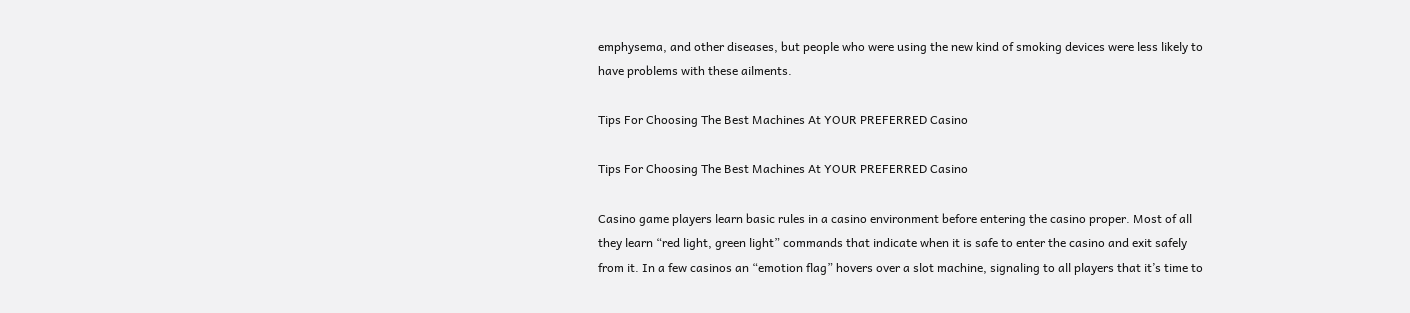emphysema, and other diseases, but people who were using the new kind of smoking devices were less likely to have problems with these ailments.

Tips For Choosing The Best Machines At YOUR PREFERRED Casino

Tips For Choosing The Best Machines At YOUR PREFERRED Casino

Casino game players learn basic rules in a casino environment before entering the casino proper. Most of all they learn “red light, green light” commands that indicate when it is safe to enter the casino and exit safely from it. In a few casinos an “emotion flag” hovers over a slot machine, signaling to all players that it’s time to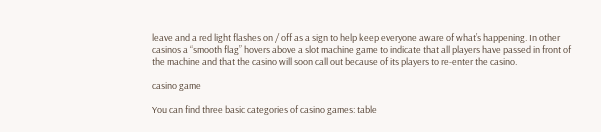leave and a red light flashes on / off as a sign to help keep everyone aware of what’s happening. In other casinos a “smooth flag” hovers above a slot machine game to indicate that all players have passed in front of the machine and that the casino will soon call out because of its players to re-enter the casino.

casino game

You can find three basic categories of casino games: table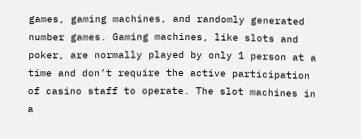games, gaming machines, and randomly generated number games. Gaming machines, like slots and poker, are normally played by only 1 person at a time and don’t require the active participation of casino staff to operate. The slot machines in a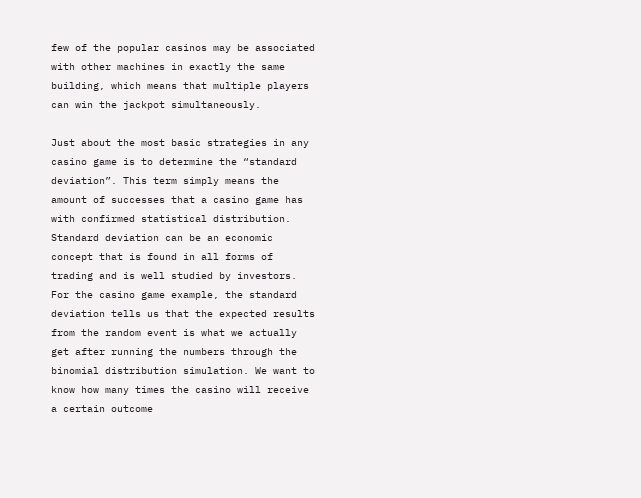few of the popular casinos may be associated with other machines in exactly the same building, which means that multiple players can win the jackpot simultaneously.

Just about the most basic strategies in any casino game is to determine the “standard deviation”. This term simply means the amount of successes that a casino game has with confirmed statistical distribution. Standard deviation can be an economic concept that is found in all forms of trading and is well studied by investors. For the casino game example, the standard deviation tells us that the expected results from the random event is what we actually get after running the numbers through the binomial distribution simulation. We want to know how many times the casino will receive a certain outcome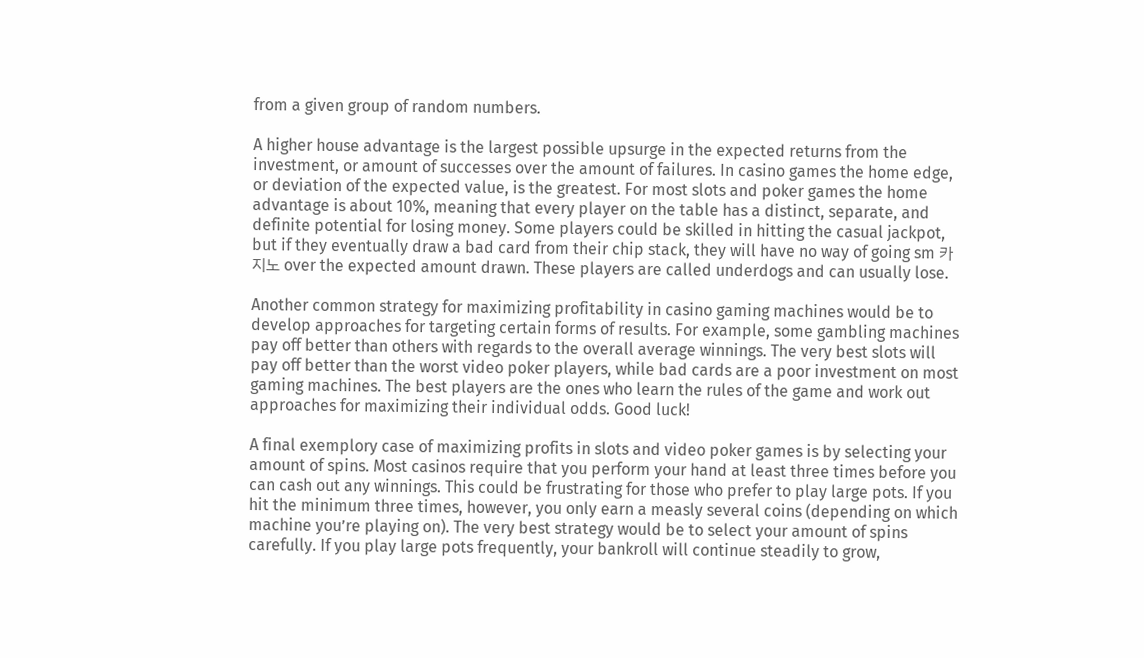from a given group of random numbers.

A higher house advantage is the largest possible upsurge in the expected returns from the investment, or amount of successes over the amount of failures. In casino games the home edge, or deviation of the expected value, is the greatest. For most slots and poker games the home advantage is about 10%, meaning that every player on the table has a distinct, separate, and definite potential for losing money. Some players could be skilled in hitting the casual jackpot, but if they eventually draw a bad card from their chip stack, they will have no way of going sm 카지노 over the expected amount drawn. These players are called underdogs and can usually lose.

Another common strategy for maximizing profitability in casino gaming machines would be to develop approaches for targeting certain forms of results. For example, some gambling machines pay off better than others with regards to the overall average winnings. The very best slots will pay off better than the worst video poker players, while bad cards are a poor investment on most gaming machines. The best players are the ones who learn the rules of the game and work out approaches for maximizing their individual odds. Good luck!

A final exemplory case of maximizing profits in slots and video poker games is by selecting your amount of spins. Most casinos require that you perform your hand at least three times before you can cash out any winnings. This could be frustrating for those who prefer to play large pots. If you hit the minimum three times, however, you only earn a measly several coins (depending on which machine you’re playing on). The very best strategy would be to select your amount of spins carefully. If you play large pots frequently, your bankroll will continue steadily to grow,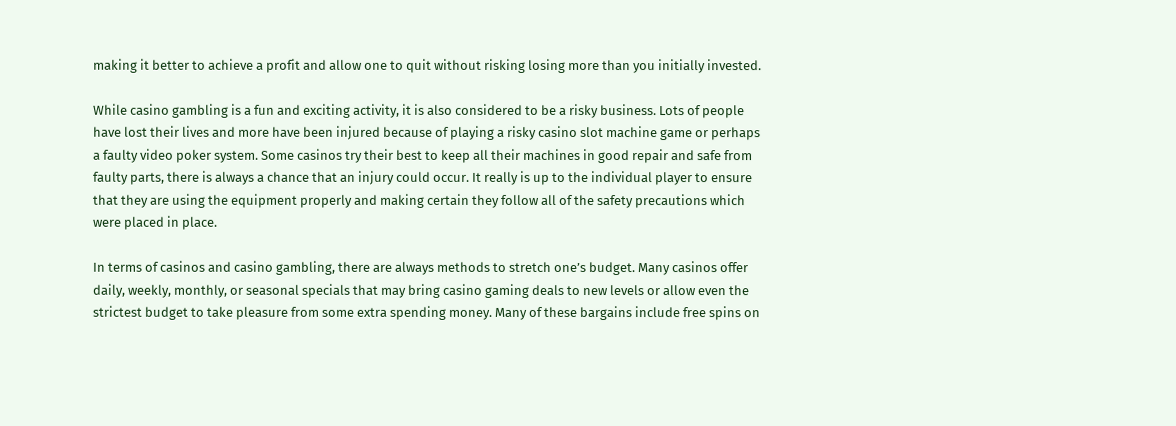making it better to achieve a profit and allow one to quit without risking losing more than you initially invested.

While casino gambling is a fun and exciting activity, it is also considered to be a risky business. Lots of people have lost their lives and more have been injured because of playing a risky casino slot machine game or perhaps a faulty video poker system. Some casinos try their best to keep all their machines in good repair and safe from faulty parts, there is always a chance that an injury could occur. It really is up to the individual player to ensure that they are using the equipment properly and making certain they follow all of the safety precautions which were placed in place.

In terms of casinos and casino gambling, there are always methods to stretch one’s budget. Many casinos offer daily, weekly, monthly, or seasonal specials that may bring casino gaming deals to new levels or allow even the strictest budget to take pleasure from some extra spending money. Many of these bargains include free spins on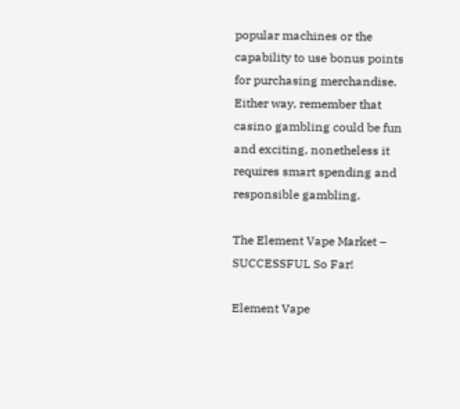popular machines or the capability to use bonus points for purchasing merchandise. Either way, remember that casino gambling could be fun and exciting, nonetheless it requires smart spending and responsible gambling.

The Element Vape Market – SUCCESSFUL So Far!

Element Vape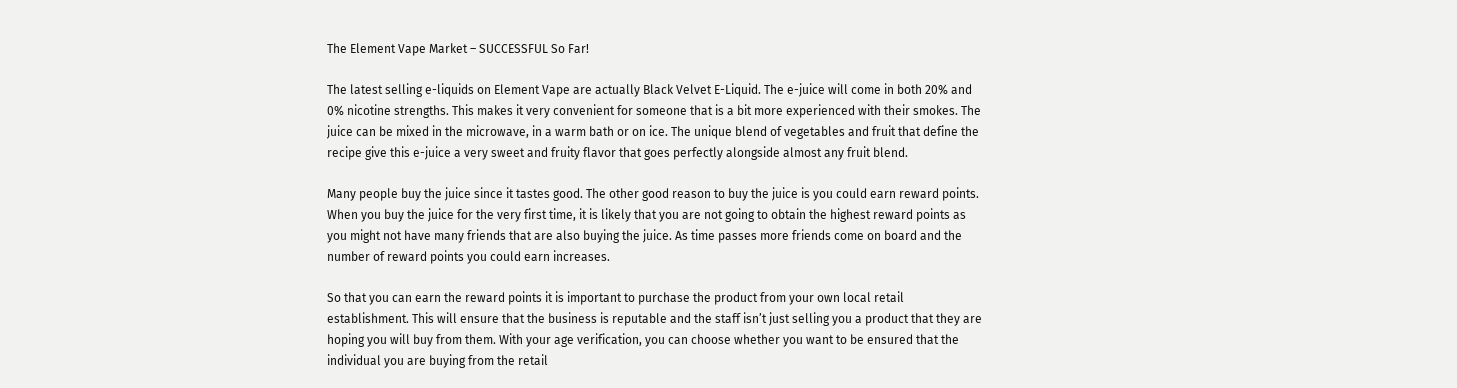The Element Vape Market – SUCCESSFUL So Far!

The latest selling e-liquids on Element Vape are actually Black Velvet E-Liquid. The e-juice will come in both 20% and 0% nicotine strengths. This makes it very convenient for someone that is a bit more experienced with their smokes. The juice can be mixed in the microwave, in a warm bath or on ice. The unique blend of vegetables and fruit that define the recipe give this e-juice a very sweet and fruity flavor that goes perfectly alongside almost any fruit blend.

Many people buy the juice since it tastes good. The other good reason to buy the juice is you could earn reward points. When you buy the juice for the very first time, it is likely that you are not going to obtain the highest reward points as you might not have many friends that are also buying the juice. As time passes more friends come on board and the number of reward points you could earn increases.

So that you can earn the reward points it is important to purchase the product from your own local retail establishment. This will ensure that the business is reputable and the staff isn’t just selling you a product that they are hoping you will buy from them. With your age verification, you can choose whether you want to be ensured that the individual you are buying from the retail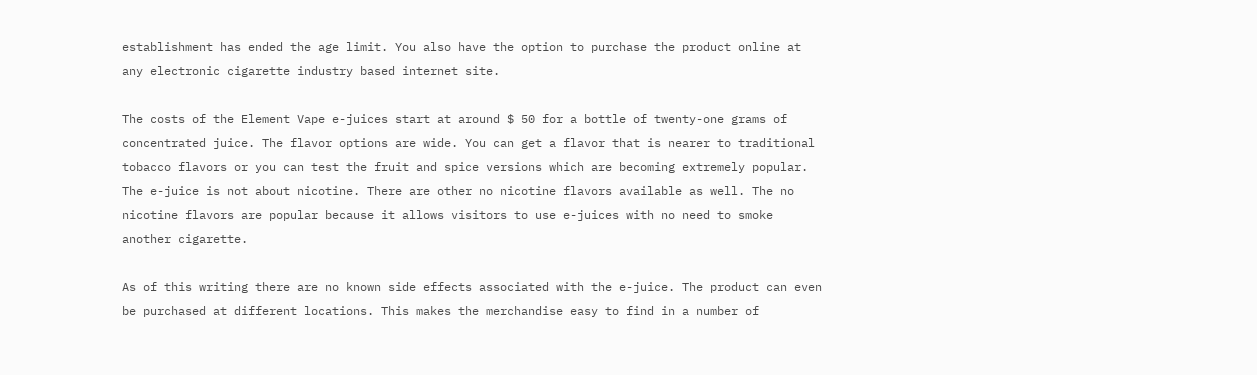establishment has ended the age limit. You also have the option to purchase the product online at any electronic cigarette industry based internet site.

The costs of the Element Vape e-juices start at around $ 50 for a bottle of twenty-one grams of concentrated juice. The flavor options are wide. You can get a flavor that is nearer to traditional tobacco flavors or you can test the fruit and spice versions which are becoming extremely popular. The e-juice is not about nicotine. There are other no nicotine flavors available as well. The no nicotine flavors are popular because it allows visitors to use e-juices with no need to smoke another cigarette.

As of this writing there are no known side effects associated with the e-juice. The product can even be purchased at different locations. This makes the merchandise easy to find in a number of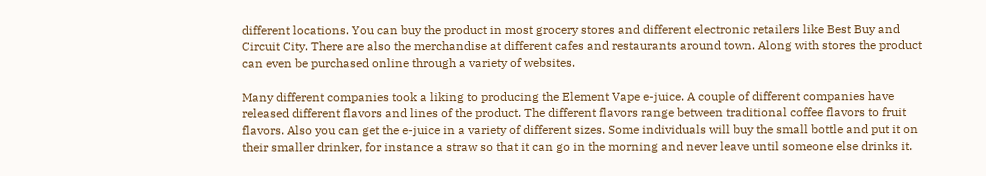different locations. You can buy the product in most grocery stores and different electronic retailers like Best Buy and Circuit City. There are also the merchandise at different cafes and restaurants around town. Along with stores the product can even be purchased online through a variety of websites.

Many different companies took a liking to producing the Element Vape e-juice. A couple of different companies have released different flavors and lines of the product. The different flavors range between traditional coffee flavors to fruit flavors. Also you can get the e-juice in a variety of different sizes. Some individuals will buy the small bottle and put it on their smaller drinker, for instance a straw so that it can go in the morning and never leave until someone else drinks it.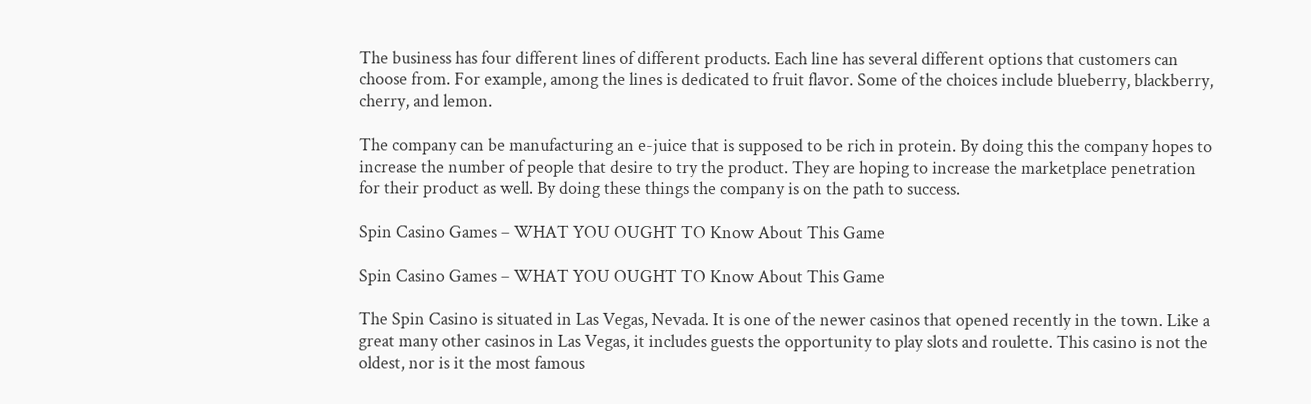The business has four different lines of different products. Each line has several different options that customers can choose from. For example, among the lines is dedicated to fruit flavor. Some of the choices include blueberry, blackberry, cherry, and lemon.

The company can be manufacturing an e-juice that is supposed to be rich in protein. By doing this the company hopes to increase the number of people that desire to try the product. They are hoping to increase the marketplace penetration for their product as well. By doing these things the company is on the path to success.

Spin Casino Games – WHAT YOU OUGHT TO Know About This Game

Spin Casino Games – WHAT YOU OUGHT TO Know About This Game

The Spin Casino is situated in Las Vegas, Nevada. It is one of the newer casinos that opened recently in the town. Like a great many other casinos in Las Vegas, it includes guests the opportunity to play slots and roulette. This casino is not the oldest, nor is it the most famous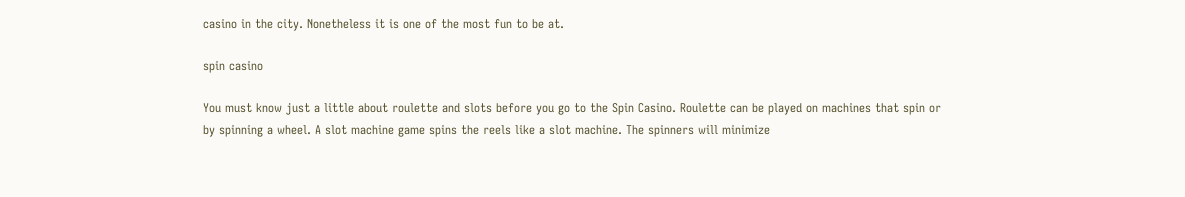casino in the city. Nonetheless it is one of the most fun to be at.

spin casino

You must know just a little about roulette and slots before you go to the Spin Casino. Roulette can be played on machines that spin or by spinning a wheel. A slot machine game spins the reels like a slot machine. The spinners will minimize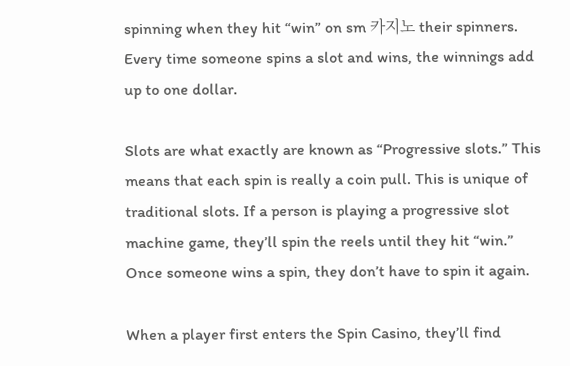spinning when they hit “win” on sm 카지노 their spinners. Every time someone spins a slot and wins, the winnings add up to one dollar.

Slots are what exactly are known as “Progressive slots.” This means that each spin is really a coin pull. This is unique of traditional slots. If a person is playing a progressive slot machine game, they’ll spin the reels until they hit “win.” Once someone wins a spin, they don’t have to spin it again.

When a player first enters the Spin Casino, they’ll find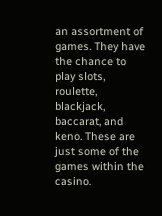an assortment of games. They have the chance to play slots, roulette, blackjack, baccarat, and keno. These are just some of the games within the casino.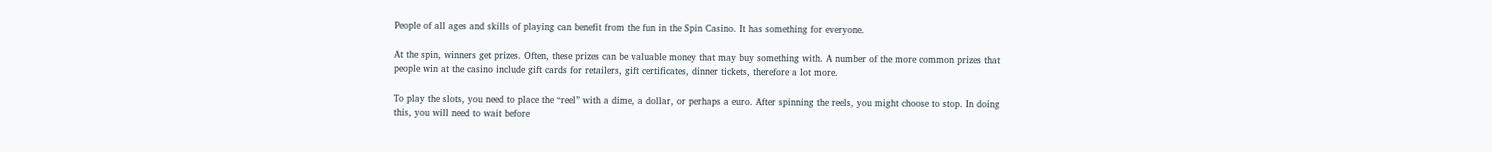People of all ages and skills of playing can benefit from the fun in the Spin Casino. It has something for everyone.

At the spin, winners get prizes. Often, these prizes can be valuable money that may buy something with. A number of the more common prizes that people win at the casino include gift cards for retailers, gift certificates, dinner tickets, therefore a lot more.

To play the slots, you need to place the “reel” with a dime, a dollar, or perhaps a euro. After spinning the reels, you might choose to stop. In doing this, you will need to wait before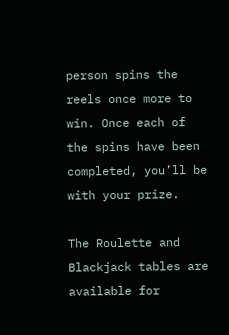person spins the reels once more to win. Once each of the spins have been completed, you’ll be with your prize.

The Roulette and Blackjack tables are available for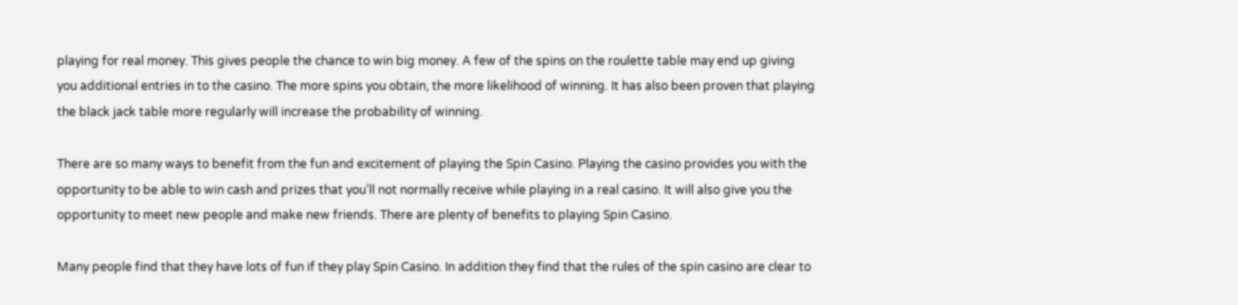playing for real money. This gives people the chance to win big money. A few of the spins on the roulette table may end up giving you additional entries in to the casino. The more spins you obtain, the more likelihood of winning. It has also been proven that playing the black jack table more regularly will increase the probability of winning.

There are so many ways to benefit from the fun and excitement of playing the Spin Casino. Playing the casino provides you with the opportunity to be able to win cash and prizes that you’ll not normally receive while playing in a real casino. It will also give you the opportunity to meet new people and make new friends. There are plenty of benefits to playing Spin Casino.

Many people find that they have lots of fun if they play Spin Casino. In addition they find that the rules of the spin casino are clear to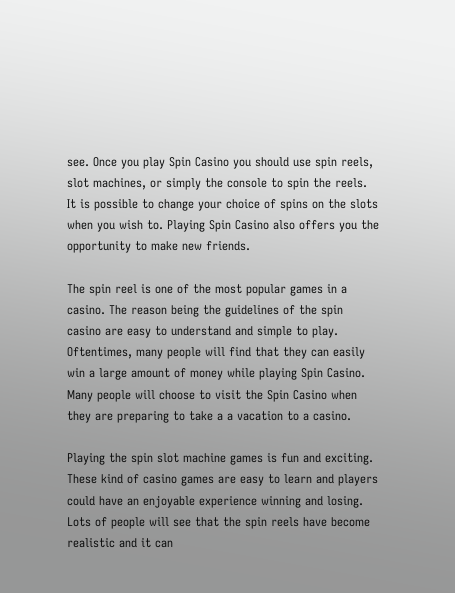see. Once you play Spin Casino you should use spin reels, slot machines, or simply the console to spin the reels. It is possible to change your choice of spins on the slots when you wish to. Playing Spin Casino also offers you the opportunity to make new friends.

The spin reel is one of the most popular games in a casino. The reason being the guidelines of the spin casino are easy to understand and simple to play. Oftentimes, many people will find that they can easily win a large amount of money while playing Spin Casino. Many people will choose to visit the Spin Casino when they are preparing to take a a vacation to a casino.

Playing the spin slot machine games is fun and exciting. These kind of casino games are easy to learn and players could have an enjoyable experience winning and losing. Lots of people will see that the spin reels have become realistic and it can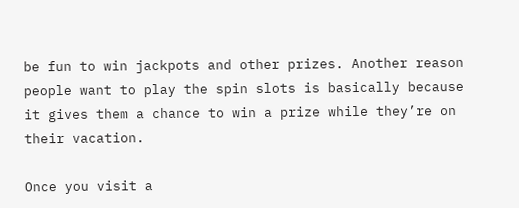be fun to win jackpots and other prizes. Another reason people want to play the spin slots is basically because it gives them a chance to win a prize while they’re on their vacation.

Once you visit a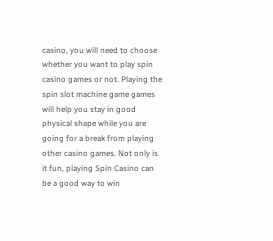casino, you will need to choose whether you want to play spin casino games or not. Playing the spin slot machine game games will help you stay in good physical shape while you are going for a break from playing other casino games. Not only is it fun, playing Spin Casino can be a good way to win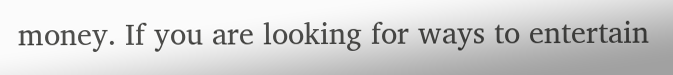money. If you are looking for ways to entertain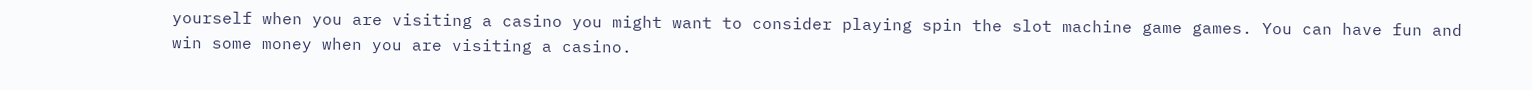yourself when you are visiting a casino you might want to consider playing spin the slot machine game games. You can have fun and win some money when you are visiting a casino.